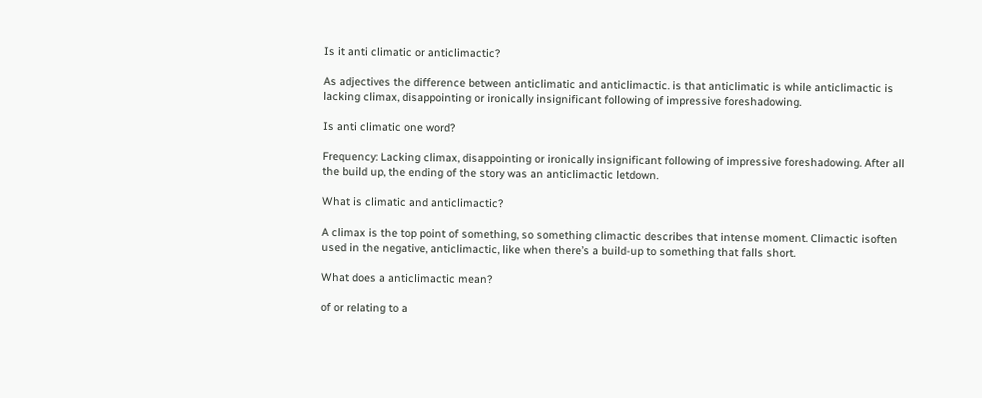Is it anti climatic or anticlimactic?

As adjectives the difference between anticlimatic and anticlimactic. is that anticlimatic is while anticlimactic is lacking climax, disappointing or ironically insignificant following of impressive foreshadowing.

Is anti climatic one word?

Frequency: Lacking climax, disappointing or ironically insignificant following of impressive foreshadowing. After all the build up, the ending of the story was an anticlimactic letdown.

What is climatic and anticlimactic?

A climax is the top point of something, so something climactic describes that intense moment. Climactic isoften used in the negative, anticlimactic, like when there’s a build-up to something that falls short.

What does a anticlimactic mean?

of or relating to a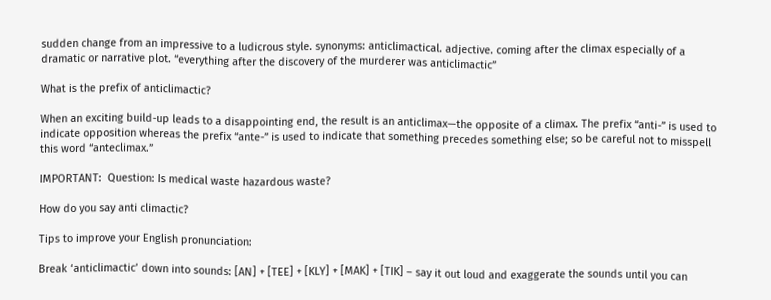sudden change from an impressive to a ludicrous style. synonyms: anticlimactical. adjective. coming after the climax especially of a dramatic or narrative plot. “everything after the discovery of the murderer was anticlimactic”

What is the prefix of anticlimactic?

When an exciting build-up leads to a disappointing end, the result is an anticlimax—the opposite of a climax. The prefix “anti-” is used to indicate opposition whereas the prefix “ante-” is used to indicate that something precedes something else; so be careful not to misspell this word “anteclimax.”

IMPORTANT:  Question: Is medical waste hazardous waste?

How do you say anti climactic?

Tips to improve your English pronunciation:

Break ‘anticlimactic’ down into sounds: [AN] + [TEE] + [KLY] + [MAK] + [TIK] – say it out loud and exaggerate the sounds until you can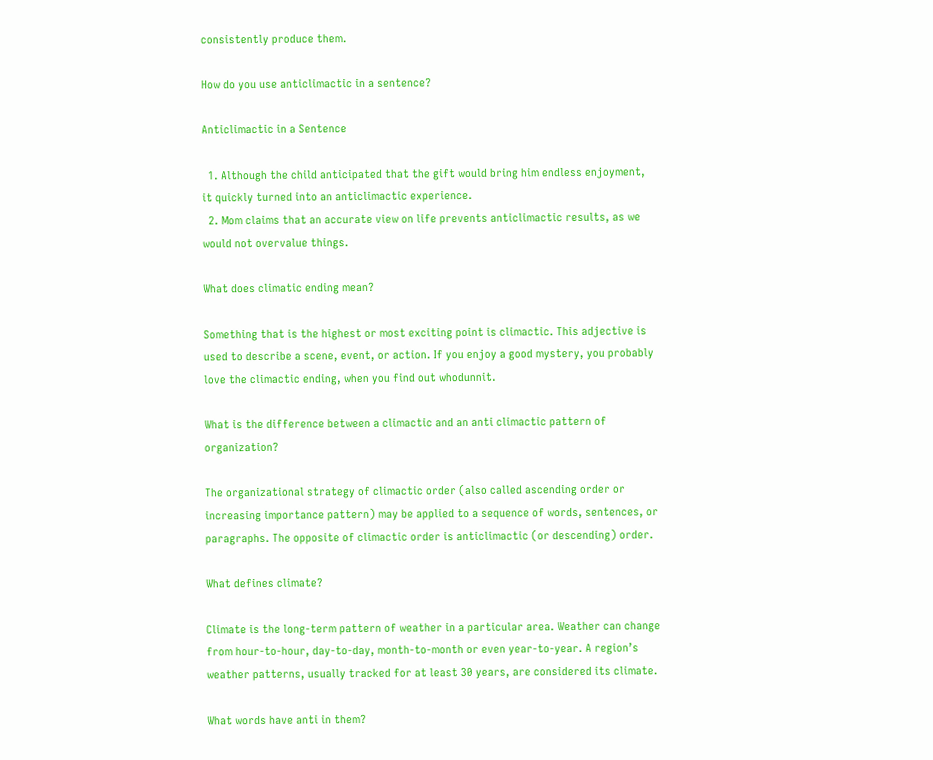consistently produce them.

How do you use anticlimactic in a sentence?

Anticlimactic in a Sentence

  1. Although the child anticipated that the gift would bring him endless enjoyment, it quickly turned into an anticlimactic experience.
  2. Mom claims that an accurate view on life prevents anticlimactic results, as we would not overvalue things.

What does climatic ending mean?

Something that is the highest or most exciting point is climactic. This adjective is used to describe a scene, event, or action. If you enjoy a good mystery, you probably love the climactic ending, when you find out whodunnit.

What is the difference between a climactic and an anti climactic pattern of organization?

The organizational strategy of climactic order (also called ascending order or increasing importance pattern) may be applied to a sequence of words, sentences, or paragraphs. The opposite of climactic order is anticlimactic (or descending) order.

What defines climate?

Climate is the long-term pattern of weather in a particular area. Weather can change from hour-to-hour, day-to-day, month-to-month or even year-to-year. A region’s weather patterns, usually tracked for at least 30 years, are considered its climate.

What words have anti in them?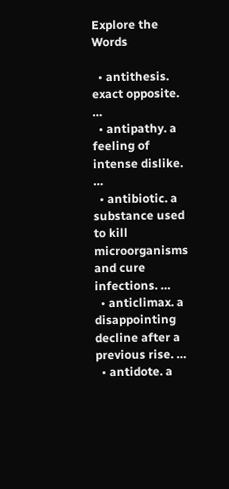Explore the Words

  • antithesis. exact opposite. …
  • antipathy. a feeling of intense dislike. …
  • antibiotic. a substance used to kill microorganisms and cure infections. …
  • anticlimax. a disappointing decline after a previous rise. …
  • antidote. a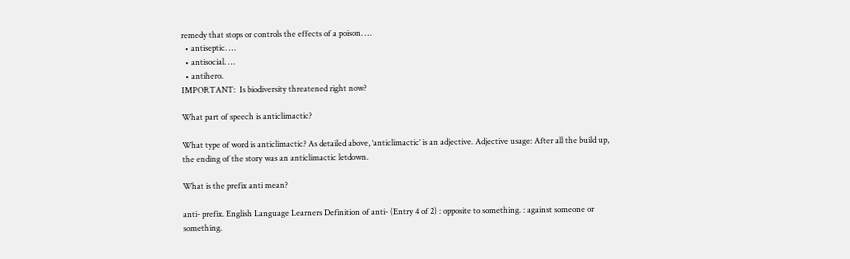remedy that stops or controls the effects of a poison. …
  • antiseptic. …
  • antisocial. …
  • antihero.
IMPORTANT:  Is biodiversity threatened right now?

What part of speech is anticlimactic?

What type of word is anticlimactic? As detailed above, ‘anticlimactic’ is an adjective. Adjective usage: After all the build up, the ending of the story was an anticlimactic letdown.

What is the prefix anti mean?

anti- prefix. English Language Learners Definition of anti- (Entry 4 of 2) : opposite to something. : against someone or something.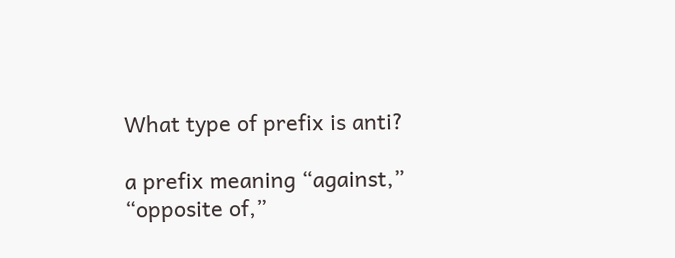What type of prefix is anti?

a prefix meaning “against,” “opposite of,”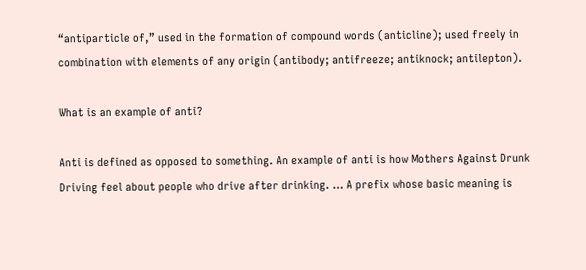“antiparticle of,” used in the formation of compound words (anticline); used freely in combination with elements of any origin (antibody; antifreeze; antiknock; antilepton).

What is an example of anti?

Anti is defined as opposed to something. An example of anti is how Mothers Against Drunk Driving feel about people who drive after drinking. … A prefix whose basic meaning is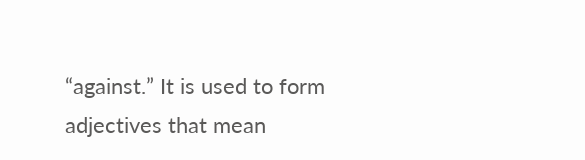“against.” It is used to form adjectives that mean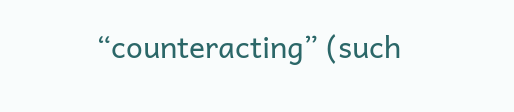“counteracting” (such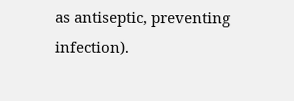as antiseptic, preventing infection).